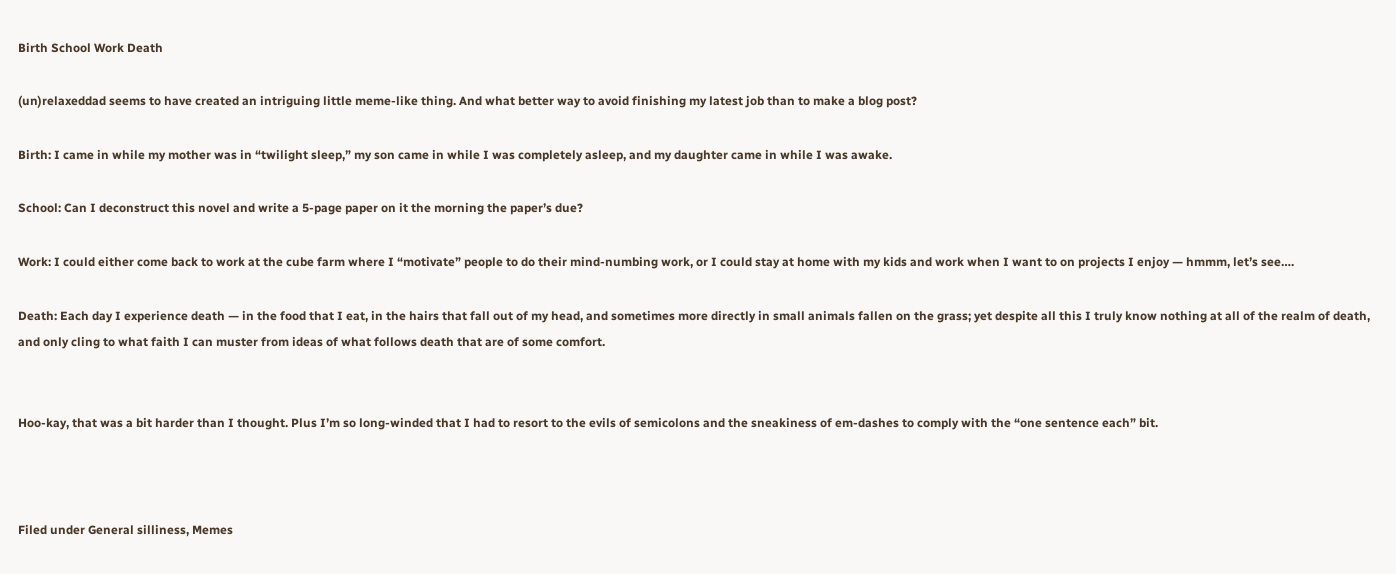Birth School Work Death

(un)relaxeddad seems to have created an intriguing little meme-like thing. And what better way to avoid finishing my latest job than to make a blog post?

Birth: I came in while my mother was in “twilight sleep,” my son came in while I was completely asleep, and my daughter came in while I was awake.

School: Can I deconstruct this novel and write a 5-page paper on it the morning the paper’s due?

Work: I could either come back to work at the cube farm where I “motivate” people to do their mind-numbing work, or I could stay at home with my kids and work when I want to on projects I enjoy — hmmm, let’s see….

Death: Each day I experience death — in the food that I eat, in the hairs that fall out of my head, and sometimes more directly in small animals fallen on the grass; yet despite all this I truly know nothing at all of the realm of death, and only cling to what faith I can muster from ideas of what follows death that are of some comfort.


Hoo-kay, that was a bit harder than I thought. Plus I’m so long-winded that I had to resort to the evils of semicolons and the sneakiness of em-dashes to comply with the “one sentence each” bit.



Filed under General silliness, Memes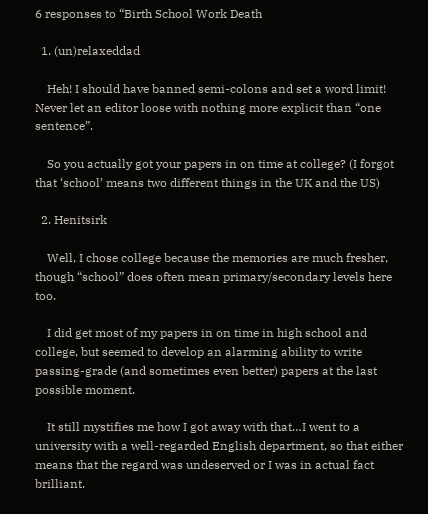6 responses to “Birth School Work Death

  1. (un)relaxeddad

    Heh! I should have banned semi-colons and set a word limit! Never let an editor loose with nothing more explicit than “one sentence”.

    So you actually got your papers in on time at college? (I forgot that ‘school’ means two different things in the UK and the US)

  2. Henitsirk

    Well, I chose college because the memories are much fresher, though “school” does often mean primary/secondary levels here too.

    I did get most of my papers in on time in high school and college, but seemed to develop an alarming ability to write passing-grade (and sometimes even better) papers at the last possible moment.

    It still mystifies me how I got away with that…I went to a university with a well-regarded English department, so that either means that the regard was undeserved or I was in actual fact brilliant.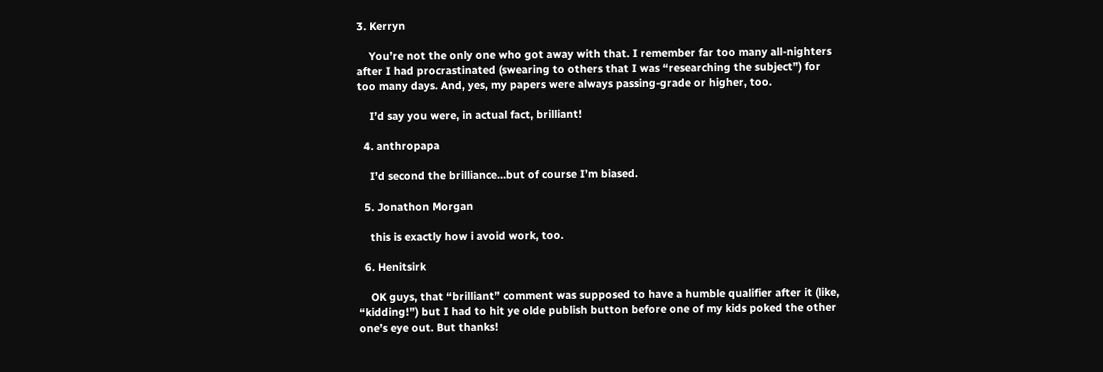3. Kerryn

    You’re not the only one who got away with that. I remember far too many all-nighters after I had procrastinated (swearing to others that I was “researching the subject”) for too many days. And, yes, my papers were always passing-grade or higher, too.

    I’d say you were, in actual fact, brilliant!

  4. anthropapa

    I’d second the brilliance…but of course I’m biased.

  5. Jonathon Morgan

    this is exactly how i avoid work, too.

  6. Henitsirk

    OK guys, that “brilliant” comment was supposed to have a humble qualifier after it (like, “kidding!”) but I had to hit ye olde publish button before one of my kids poked the other one’s eye out. But thanks!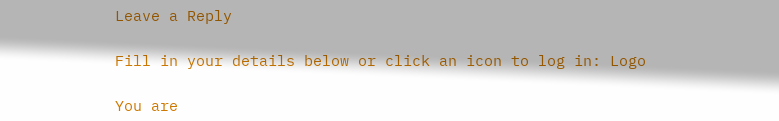Leave a Reply

Fill in your details below or click an icon to log in: Logo

You are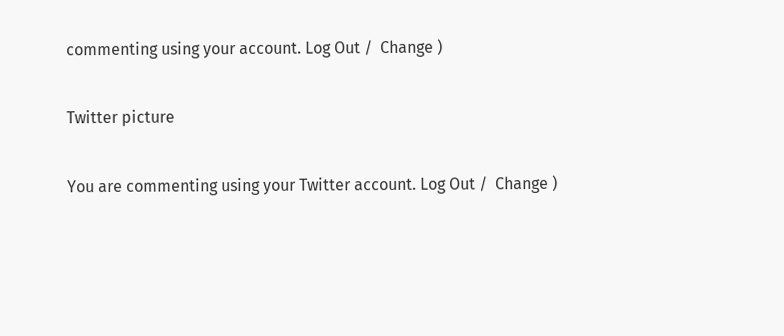commenting using your account. Log Out /  Change )

Twitter picture

You are commenting using your Twitter account. Log Out /  Change )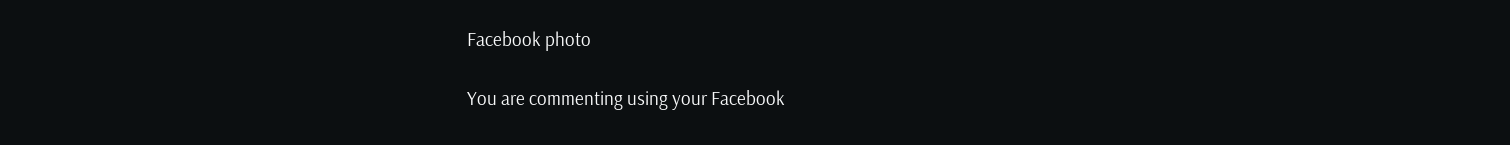Facebook photo

You are commenting using your Facebook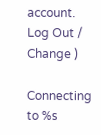account. Log Out /  Change )

Connecting to %s